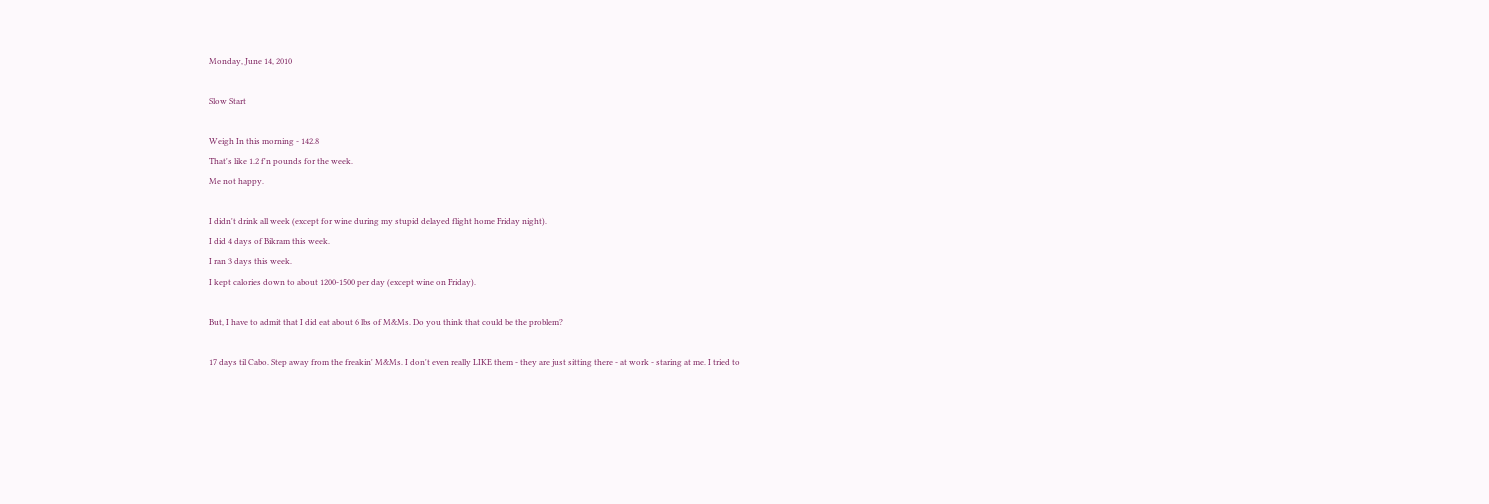Monday, June 14, 2010

Slow Start

Weigh In this morning - 142.8
That's like 1.2 f'n pounds for the week.
Me not happy.

I didn't drink all week (except for wine during my stupid delayed flight home Friday night).
I did 4 days of Bikram this week.
I ran 3 days this week.
I kept calories down to about 1200-1500 per day (except wine on Friday).

But, I have to admit that I did eat about 6 lbs of M&Ms. Do you think that could be the problem?

17 days til Cabo. Step away from the freakin' M&Ms. I don't even really LIKE them - they are just sitting there - at work - staring at me. I tried to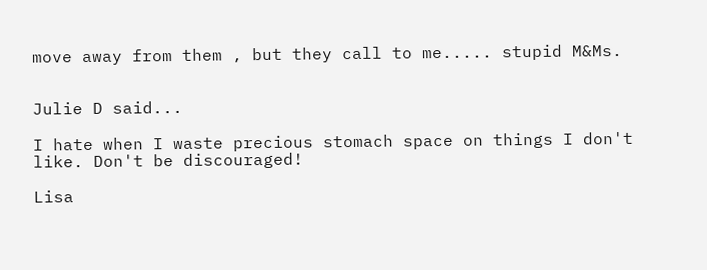move away from them , but they call to me..... stupid M&Ms.


Julie D said...

I hate when I waste precious stomach space on things I don't like. Don't be discouraged!

Lisa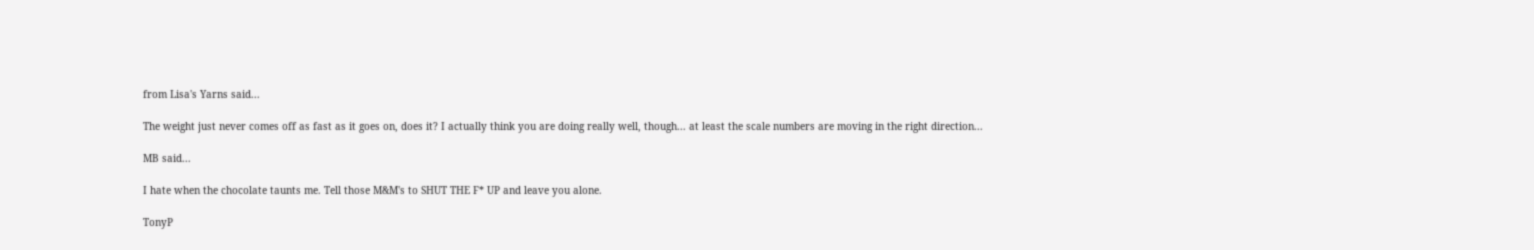from Lisa's Yarns said...

The weight just never comes off as fast as it goes on, does it? I actually think you are doing really well, though... at least the scale numbers are moving in the right direction...

MB said...

I hate when the chocolate taunts me. Tell those M&M's to SHUT THE F* UP and leave you alone.

TonyP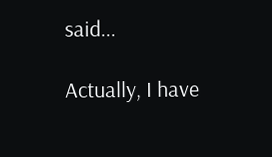said...

Actually, I have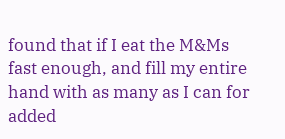found that if I eat the M&Ms fast enough, and fill my entire hand with as many as I can for added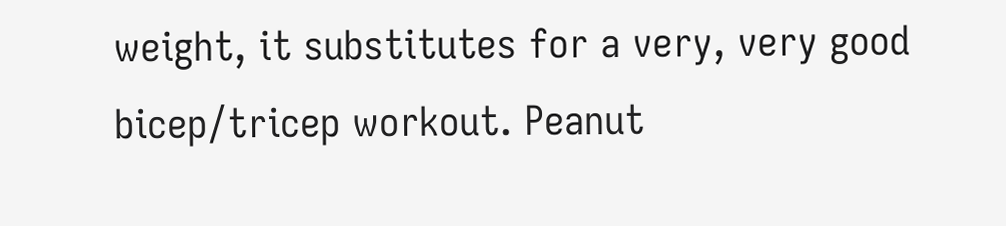weight, it substitutes for a very, very good bicep/tricep workout. Peanut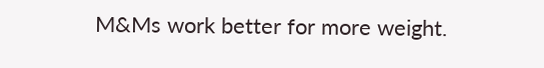M&Ms work better for more weight.